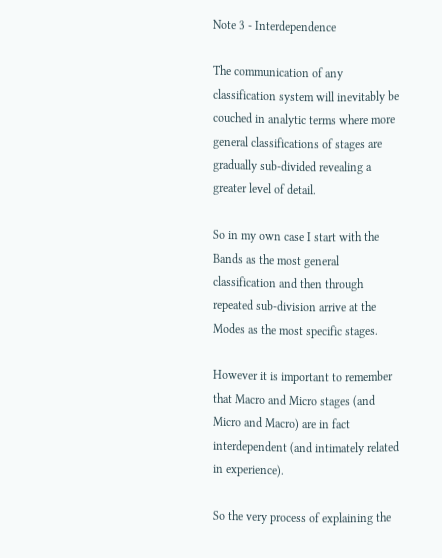Note 3 - Interdependence

The communication of any classification system will inevitably be couched in analytic terms where more general classifications of stages are gradually sub-divided revealing a greater level of detail.

So in my own case I start with the Bands as the most general classification and then through repeated sub-division arrive at the Modes as the most specific stages.

However it is important to remember that Macro and Micro stages (and Micro and Macro) are in fact interdependent (and intimately related in experience).

So the very process of explaining the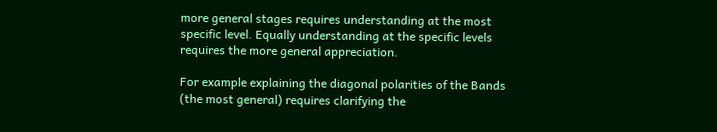more general stages requires understanding at the most specific level. Equally understanding at the specific levels requires the more general appreciation.

For example explaining the diagonal polarities of the Bands (the most general) requires clarifying the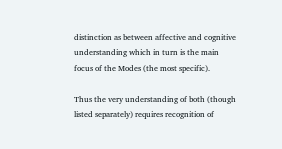distinction as between affective and cognitive understanding which in turn is the main focus of the Modes (the most specific).

Thus the very understanding of both (though listed separately) requires recognition of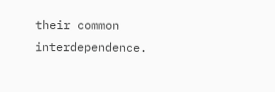their common interdependence.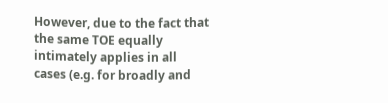However, due to the fact that the same TOE equally intimately applies in all cases (e.g. for broadly and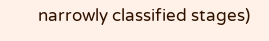narrowly classified stages)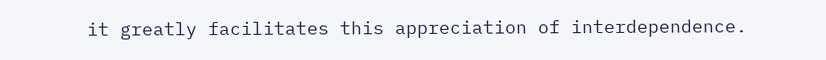it greatly facilitates this appreciation of interdependence.